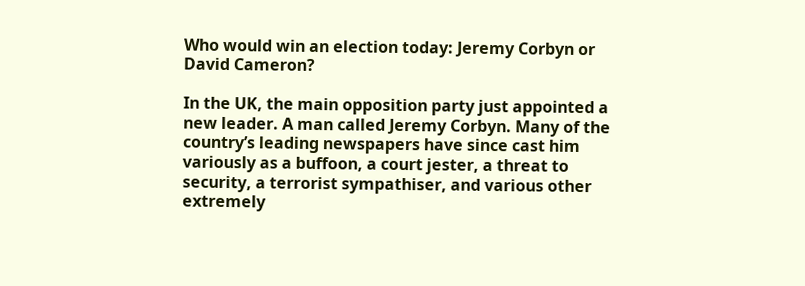Who would win an election today: Jeremy Corbyn or David Cameron?

In the UK, the main opposition party just appointed a new leader. A man called Jeremy Corbyn. Many of the country’s leading newspapers have since cast him variously as a buffoon, a court jester, a threat to security, a terrorist sympathiser, and various other extremely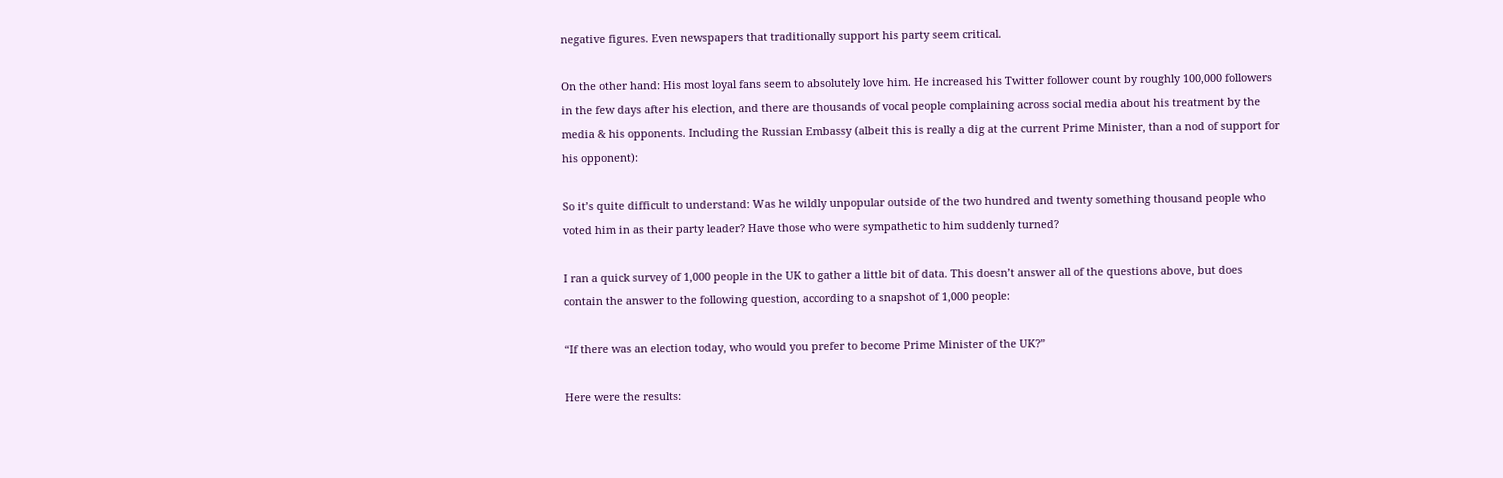negative figures. Even newspapers that traditionally support his party seem critical.

On the other hand: His most loyal fans seem to absolutely love him. He increased his Twitter follower count by roughly 100,000 followers in the few days after his election, and there are thousands of vocal people complaining across social media about his treatment by the media & his opponents. Including the Russian Embassy (albeit this is really a dig at the current Prime Minister, than a nod of support for his opponent):

So it’s quite difficult to understand: Was he wildly unpopular outside of the two hundred and twenty something thousand people who voted him in as their party leader? Have those who were sympathetic to him suddenly turned?

I ran a quick survey of 1,000 people in the UK to gather a little bit of data. This doesn’t answer all of the questions above, but does contain the answer to the following question, according to a snapshot of 1,000 people:

“If there was an election today, who would you prefer to become Prime Minister of the UK?”

Here were the results: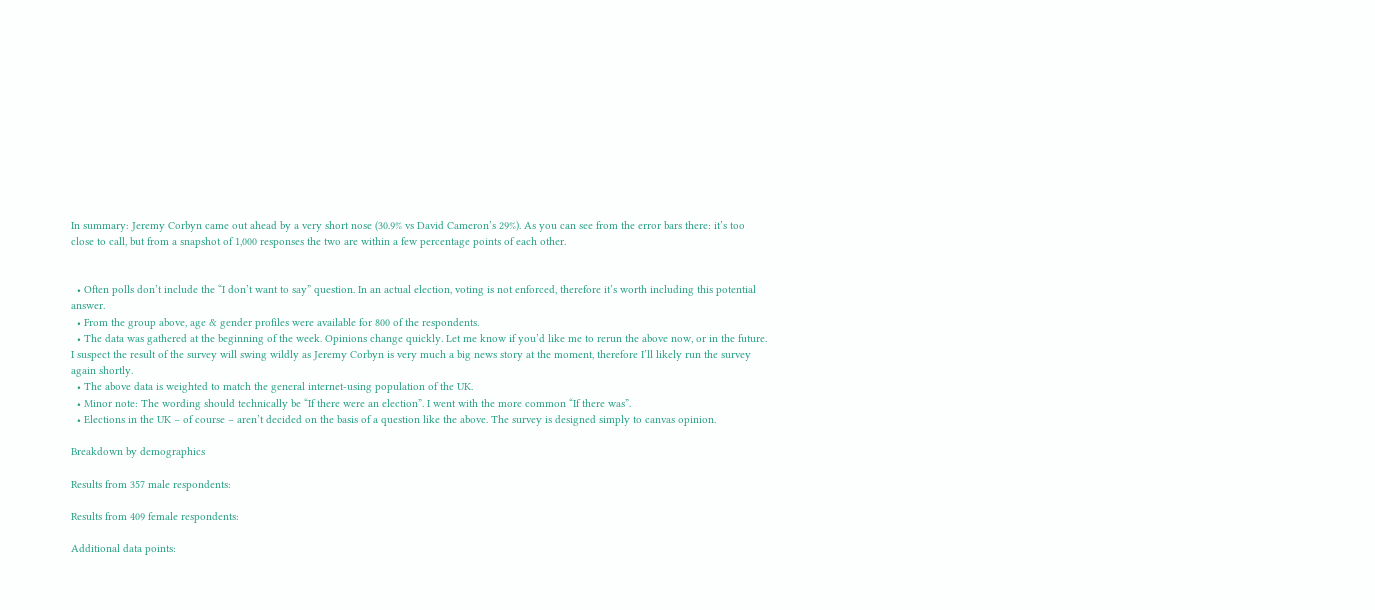In summary: Jeremy Corbyn came out ahead by a very short nose (30.9% vs David Cameron’s 29%). As you can see from the error bars there: it’s too close to call, but from a snapshot of 1,000 responses the two are within a few percentage points of each other.


  • Often polls don’t include the “I don’t want to say” question. In an actual election, voting is not enforced, therefore it’s worth including this potential answer.
  • From the group above, age & gender profiles were available for 800 of the respondents.
  • The data was gathered at the beginning of the week. Opinions change quickly. Let me know if you’d like me to rerun the above now, or in the future. I suspect the result of the survey will swing wildly as Jeremy Corbyn is very much a big news story at the moment, therefore I’ll likely run the survey again shortly.
  • The above data is weighted to match the general internet-using population of the UK.
  • Minor note: The wording should technically be “If there were an election”. I went with the more common “If there was”.
  • Elections in the UK – of course – aren’t decided on the basis of a question like the above. The survey is designed simply to canvas opinion.

Breakdown by demographics

Results from 357 male respondents:

Results from 409 female respondents:

Additional data points: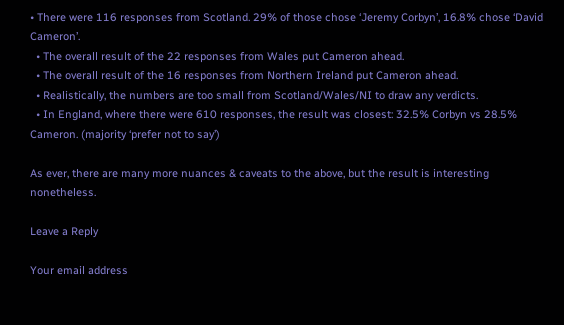• There were 116 responses from Scotland. 29% of those chose ‘Jeremy Corbyn’, 16.8% chose ‘David Cameron’.
  • The overall result of the 22 responses from Wales put Cameron ahead.
  • The overall result of the 16 responses from Northern Ireland put Cameron ahead.
  • Realistically, the numbers are too small from Scotland/Wales/NI to draw any verdicts.
  • In England, where there were 610 responses, the result was closest: 32.5% Corbyn vs 28.5% Cameron. (majority ‘prefer not to say’)

As ever, there are many more nuances & caveats to the above, but the result is interesting nonetheless.

Leave a Reply

Your email address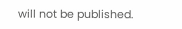will not be published.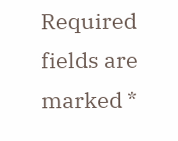Required fields are marked *